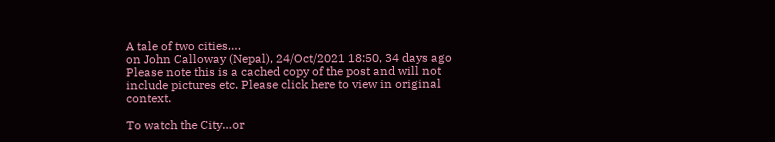A tale of two cities….
on John Calloway (Nepal), 24/Oct/2021 18:50, 34 days ago
Please note this is a cached copy of the post and will not include pictures etc. Please click here to view in original context.

To watch the City…or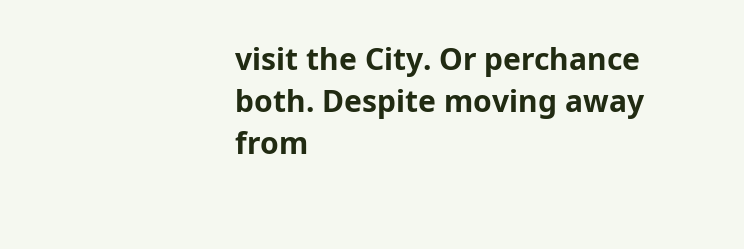visit the City. Or perchance both. Despite moving away from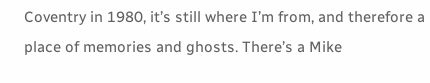Coventry in 1980, it’s still where I’m from, and therefore a place of memories and ghosts. There’s a Mike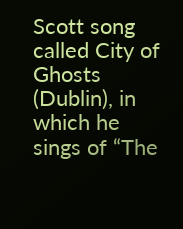Scott song called City of Ghosts (Dublin), in which he sings of “The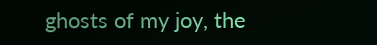ghosts of my joy, the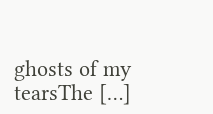ghosts of my tearsThe […]